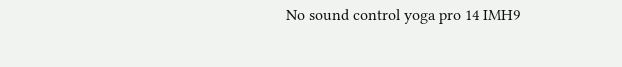No sound control yoga pro 14 IMH9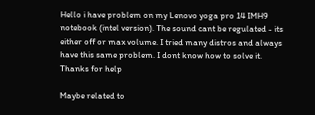Hello i have problem on my Lenovo yoga pro 14 IMH9 notebook (intel version). The sound cant be regulated - its either off or max volume. I tried many distros and always have this same problem. I dont know how to solve it. Thanks for help

Maybe related to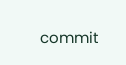commit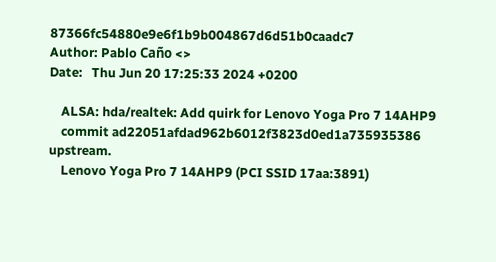87366fc54880e9e6f1b9b004867d6d51b0caadc7
Author: Pablo Caño <>
Date:   Thu Jun 20 17:25:33 2024 +0200

    ALSA: hda/realtek: Add quirk for Lenovo Yoga Pro 7 14AHP9
    commit ad22051afdad962b6012f3823d0ed1a735935386 upstream.
    Lenovo Yoga Pro 7 14AHP9 (PCI SSID 17aa:3891)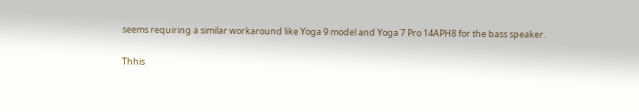seems requiring a similar workaround like Yoga 9 model and Yoga 7 Pro 14APH8 for the bass speaker.

Thhis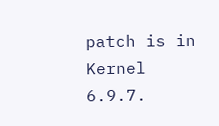patch is in Kernel 6.9.7.